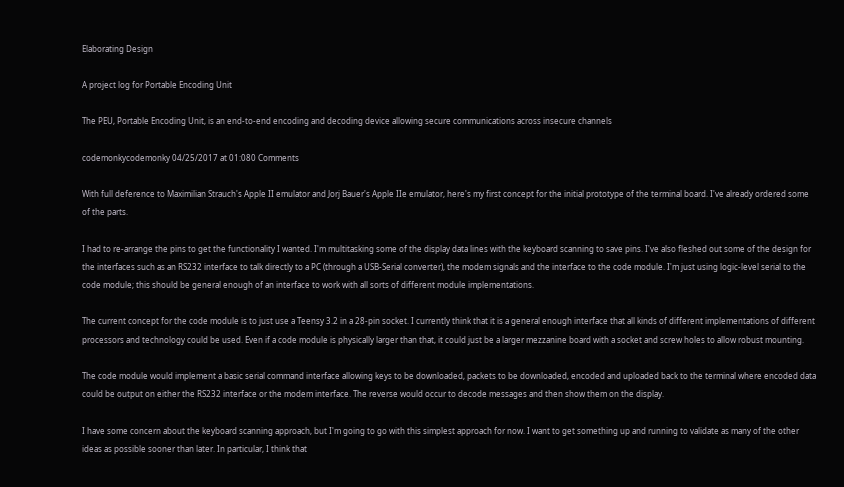Elaborating Design

A project log for Portable Encoding Unit

The PEU, Portable Encoding Unit, is an end-to-end encoding and decoding device allowing secure communications across insecure channels

codemonkycodemonky 04/25/2017 at 01:080 Comments

With full deference to Maximilian Strauch's Apple II emulator and Jorj Bauer's Apple IIe emulator, here's my first concept for the initial prototype of the terminal board. I've already ordered some of the parts.

I had to re-arrange the pins to get the functionality I wanted. I'm multitasking some of the display data lines with the keyboard scanning to save pins. I've also fleshed out some of the design for the interfaces such as an RS232 interface to talk directly to a PC (through a USB-Serial converter), the modem signals and the interface to the code module. I'm just using logic-level serial to the code module; this should be general enough of an interface to work with all sorts of different module implementations.

The current concept for the code module is to just use a Teensy 3.2 in a 28-pin socket. I currently think that it is a general enough interface that all kinds of different implementations of different processors and technology could be used. Even if a code module is physically larger than that, it could just be a larger mezzanine board with a socket and screw holes to allow robust mounting.

The code module would implement a basic serial command interface allowing keys to be downloaded, packets to be downloaded, encoded and uploaded back to the terminal where encoded data could be output on either the RS232 interface or the modem interface. The reverse would occur to decode messages and then show them on the display.

I have some concern about the keyboard scanning approach, but I'm going to go with this simplest approach for now. I want to get something up and running to validate as many of the other ideas as possible sooner than later. In particular, I think that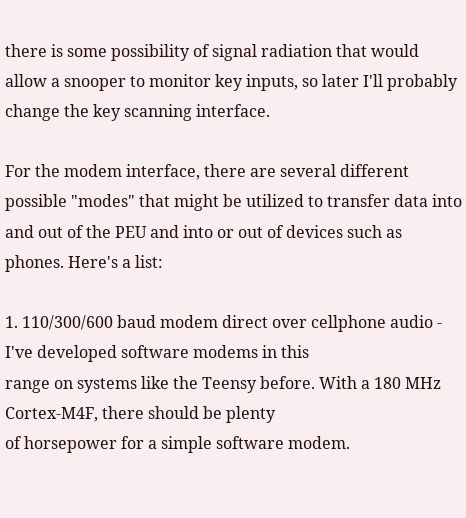there is some possibility of signal radiation that would allow a snooper to monitor key inputs, so later I'll probably change the key scanning interface.

For the modem interface, there are several different possible "modes" that might be utilized to transfer data into and out of the PEU and into or out of devices such as phones. Here's a list:

1. 110/300/600 baud modem direct over cellphone audio - I've developed software modems in this
range on systems like the Teensy before. With a 180 MHz Cortex-M4F, there should be plenty
of horsepower for a simple software modem.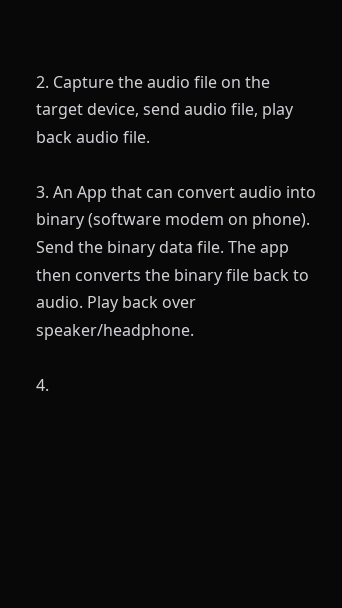2. Capture the audio file on the target device, send audio file, play back audio file.

3. An App that can convert audio into binary (software modem on phone). Send the binary data file. The app then converts the binary file back to audio. Play back over speaker/headphone.

4.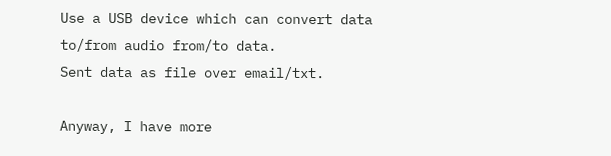Use a USB device which can convert data to/from audio from/to data.
Sent data as file over email/txt.

Anyway, I have more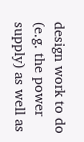design work to do (e.g. the power supply) as well as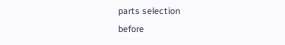parts selection
before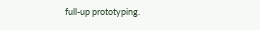full-up prototyping.